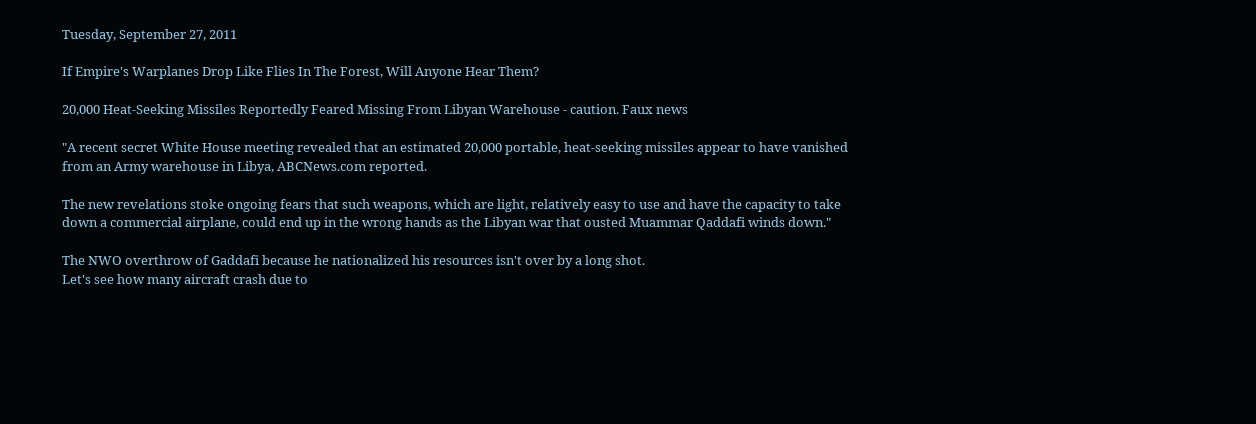Tuesday, September 27, 2011

If Empire's Warplanes Drop Like Flies In The Forest, Will Anyone Hear Them?

20,000 Heat-Seeking Missiles Reportedly Feared Missing From Libyan Warehouse - caution. Faux news

"A recent secret White House meeting revealed that an estimated 20,000 portable, heat-seeking missiles appear to have vanished from an Army warehouse in Libya, ABCNews.com reported.

The new revelations stoke ongoing fears that such weapons, which are light, relatively easy to use and have the capacity to take down a commercial airplane, could end up in the wrong hands as the Libyan war that ousted Muammar Qaddafi winds down."

The NWO overthrow of Gaddafi because he nationalized his resources isn't over by a long shot.
Let's see how many aircraft crash due to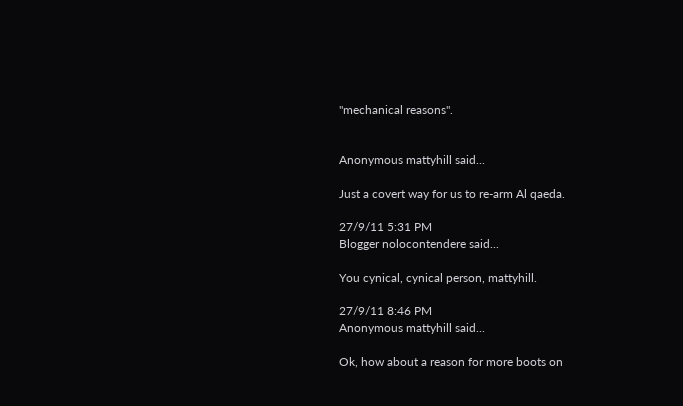"mechanical reasons".


Anonymous mattyhill said...

Just a covert way for us to re-arm Al qaeda.

27/9/11 5:31 PM
Blogger nolocontendere said...

You cynical, cynical person, mattyhill.

27/9/11 8:46 PM
Anonymous mattyhill said...

Ok, how about a reason for more boots on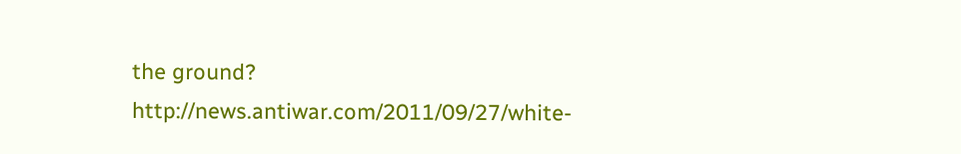the ground? http://news.antiwar.com/2011/09/27/white-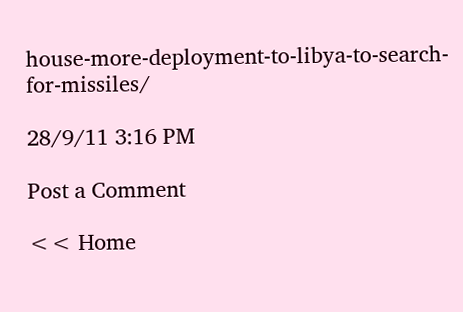house-more-deployment-to-libya-to-search-for-missiles/

28/9/11 3:16 PM

Post a Comment

<< Home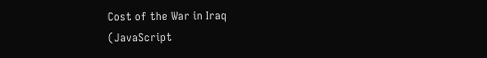Cost of the War in Iraq
(JavaScript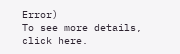Error)
To see more details, click here.